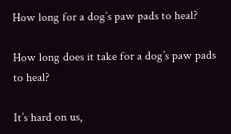How long for a dog’s paw pads to heal?

How long does it take for a dog’s paw pads to heal?

It’s hard on us,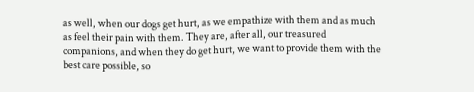as well, when our dogs get hurt, as we empathize with them and as much as feel their pain with them. They are, after all, our treasured companions, and when they do get hurt, we want to provide them with the best care possible, so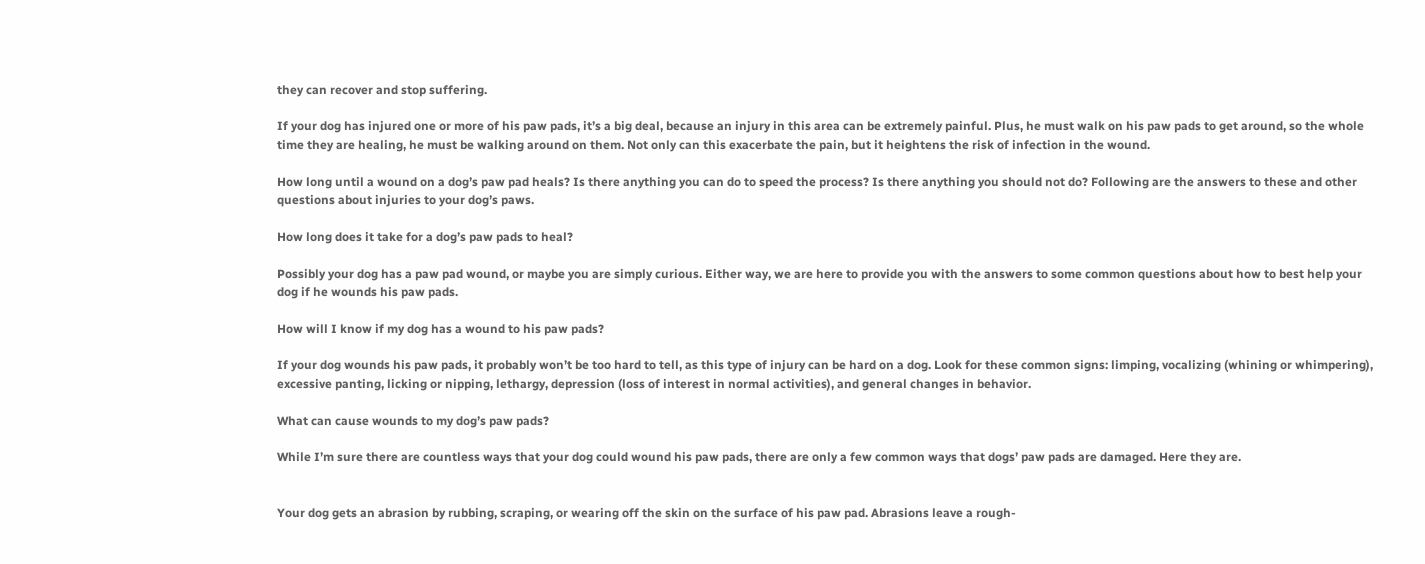they can recover and stop suffering.

If your dog has injured one or more of his paw pads, it’s a big deal, because an injury in this area can be extremely painful. Plus, he must walk on his paw pads to get around, so the whole time they are healing, he must be walking around on them. Not only can this exacerbate the pain, but it heightens the risk of infection in the wound.

How long until a wound on a dog’s paw pad heals? Is there anything you can do to speed the process? Is there anything you should not do? Following are the answers to these and other questions about injuries to your dog’s paws.

How long does it take for a dog’s paw pads to heal?

Possibly your dog has a paw pad wound, or maybe you are simply curious. Either way, we are here to provide you with the answers to some common questions about how to best help your dog if he wounds his paw pads.

How will I know if my dog has a wound to his paw pads?

If your dog wounds his paw pads, it probably won’t be too hard to tell, as this type of injury can be hard on a dog. Look for these common signs: limping, vocalizing (whining or whimpering), excessive panting, licking or nipping, lethargy, depression (loss of interest in normal activities), and general changes in behavior.

What can cause wounds to my dog’s paw pads?

While I’m sure there are countless ways that your dog could wound his paw pads, there are only a few common ways that dogs’ paw pads are damaged. Here they are.


Your dog gets an abrasion by rubbing, scraping, or wearing off the skin on the surface of his paw pad. Abrasions leave a rough-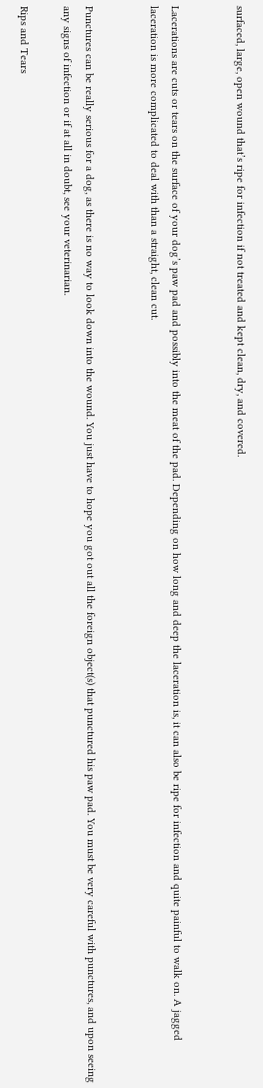surfaced, large, open wound that’s ripe for infection if not treated and kept clean, dry, and covered.


Lacerations are cuts or tears on the surface of your dog’s paw pad and possibly into the meat of the pad. Depending on how long and deep the laceration is, it can also be ripe for infection and quite painful to walk on. A jagged laceration is more complicated to deal with than a straight, clean cut.


Punctures can be really serious for a dog, as there is no way to look down into the wound. You just have to hope you got out all the foreign object(s) that punctured his paw pad. You must be very careful with punctures, and upon seeing any signs of infection or if at all in doubt, see your veterinarian.

Rips and Tears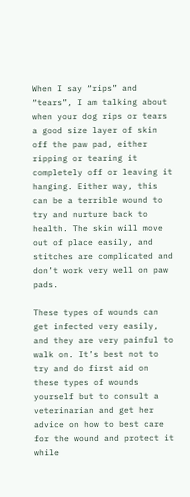When I say “rips” and “tears”, I am talking about when your dog rips or tears a good size layer of skin off the paw pad, either ripping or tearing it completely off or leaving it hanging. Either way, this can be a terrible wound to try and nurture back to health. The skin will move out of place easily, and stitches are complicated and don’t work very well on paw pads.

These types of wounds can get infected very easily, and they are very painful to walk on. It’s best not to try and do first aid on these types of wounds yourself but to consult a veterinarian and get her advice on how to best care for the wound and protect it while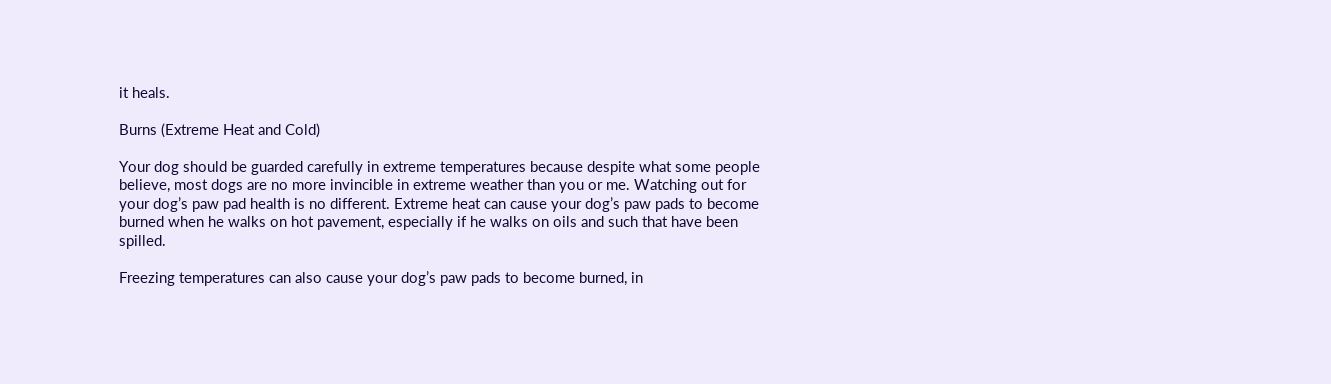it heals.

Burns (Extreme Heat and Cold)

Your dog should be guarded carefully in extreme temperatures because despite what some people believe, most dogs are no more invincible in extreme weather than you or me. Watching out for your dog’s paw pad health is no different. Extreme heat can cause your dog’s paw pads to become burned when he walks on hot pavement, especially if he walks on oils and such that have been spilled.

Freezing temperatures can also cause your dog’s paw pads to become burned, in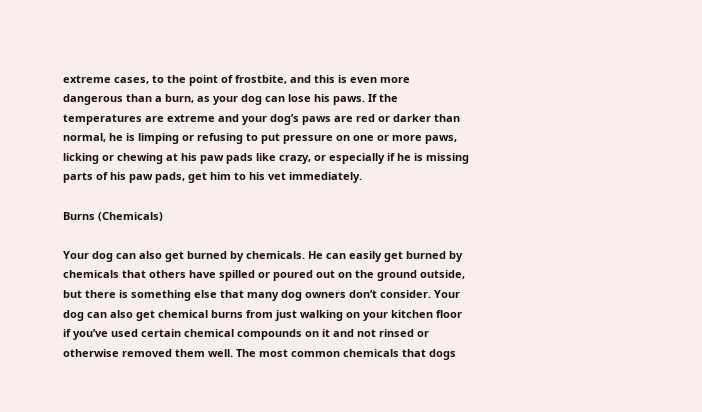extreme cases, to the point of frostbite, and this is even more dangerous than a burn, as your dog can lose his paws. If the temperatures are extreme and your dog’s paws are red or darker than normal, he is limping or refusing to put pressure on one or more paws, licking or chewing at his paw pads like crazy, or especially if he is missing parts of his paw pads, get him to his vet immediately.

Burns (Chemicals)

Your dog can also get burned by chemicals. He can easily get burned by chemicals that others have spilled or poured out on the ground outside, but there is something else that many dog owners don’t consider. Your dog can also get chemical burns from just walking on your kitchen floor if you’ve used certain chemical compounds on it and not rinsed or otherwise removed them well. The most common chemicals that dogs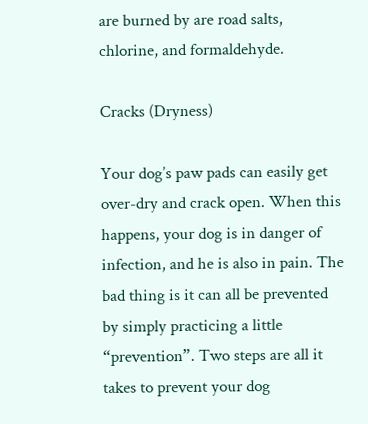are burned by are road salts, chlorine, and formaldehyde.

Cracks (Dryness)

Your dog’s paw pads can easily get over-dry and crack open. When this happens, your dog is in danger of infection, and he is also in pain. The bad thing is it can all be prevented by simply practicing a little “prevention”. Two steps are all it takes to prevent your dog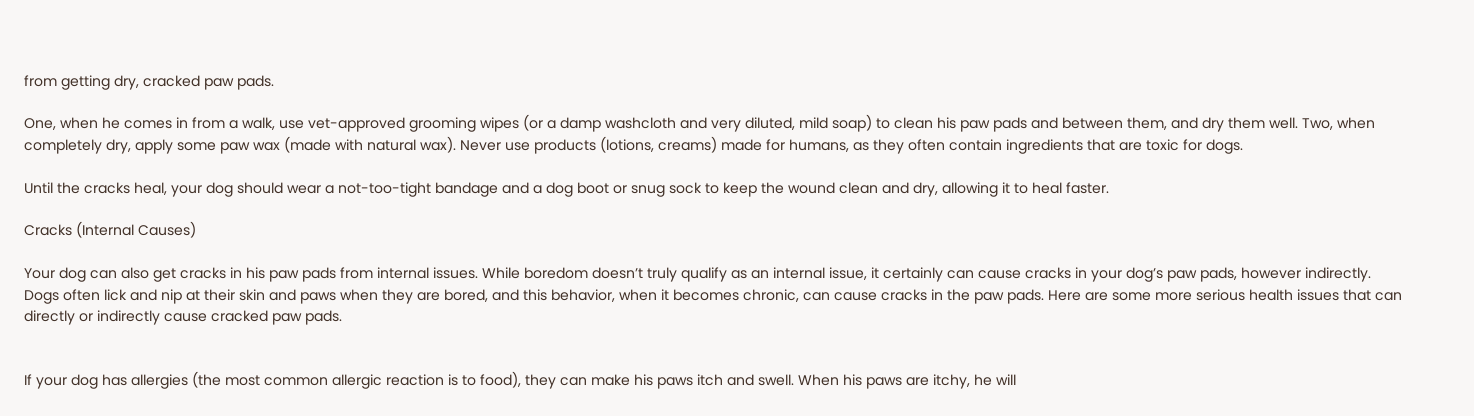from getting dry, cracked paw pads.

One, when he comes in from a walk, use vet-approved grooming wipes (or a damp washcloth and very diluted, mild soap) to clean his paw pads and between them, and dry them well. Two, when completely dry, apply some paw wax (made with natural wax). Never use products (lotions, creams) made for humans, as they often contain ingredients that are toxic for dogs.

Until the cracks heal, your dog should wear a not-too-tight bandage and a dog boot or snug sock to keep the wound clean and dry, allowing it to heal faster.

Cracks (Internal Causes)

Your dog can also get cracks in his paw pads from internal issues. While boredom doesn’t truly qualify as an internal issue, it certainly can cause cracks in your dog’s paw pads, however indirectly. Dogs often lick and nip at their skin and paws when they are bored, and this behavior, when it becomes chronic, can cause cracks in the paw pads. Here are some more serious health issues that can directly or indirectly cause cracked paw pads.


If your dog has allergies (the most common allergic reaction is to food), they can make his paws itch and swell. When his paws are itchy, he will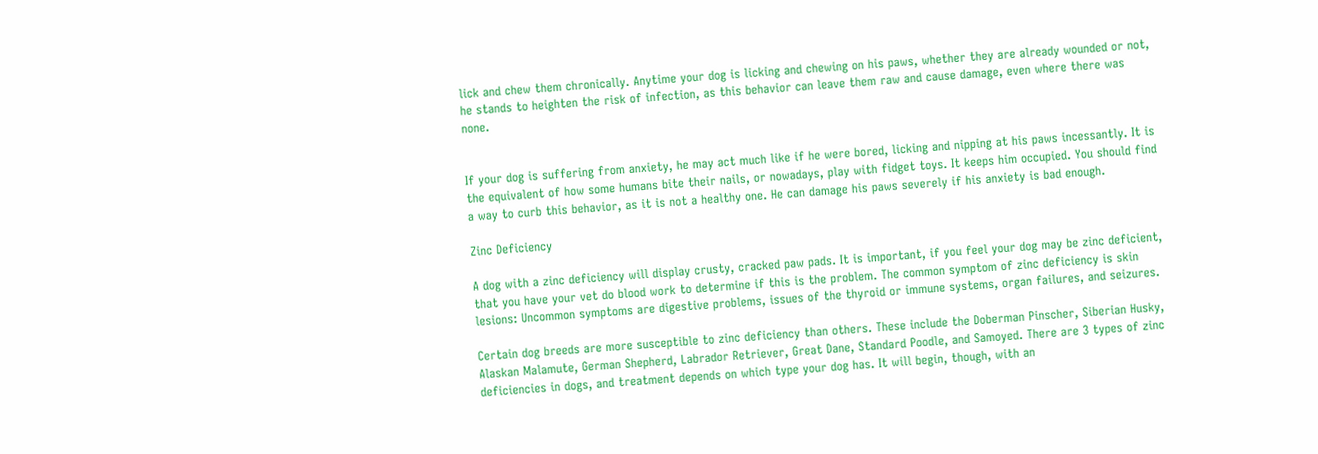lick and chew them chronically. Anytime your dog is licking and chewing on his paws, whether they are already wounded or not, he stands to heighten the risk of infection, as this behavior can leave them raw and cause damage, even where there was none.


If your dog is suffering from anxiety, he may act much like if he were bored, licking and nipping at his paws incessantly. It is the equivalent of how some humans bite their nails, or nowadays, play with fidget toys. It keeps him occupied. You should find a way to curb this behavior, as it is not a healthy one. He can damage his paws severely if his anxiety is bad enough.

Zinc Deficiency

A dog with a zinc deficiency will display crusty, cracked paw pads. It is important, if you feel your dog may be zinc deficient, that you have your vet do blood work to determine if this is the problem. The common symptom of zinc deficiency is skin lesions: Uncommon symptoms are digestive problems, issues of the thyroid or immune systems, organ failures, and seizures.

Certain dog breeds are more susceptible to zinc deficiency than others. These include the Doberman Pinscher, Siberian Husky, Alaskan Malamute, German Shepherd, Labrador Retriever, Great Dane, Standard Poodle, and Samoyed. There are 3 types of zinc deficiencies in dogs, and treatment depends on which type your dog has. It will begin, though, with an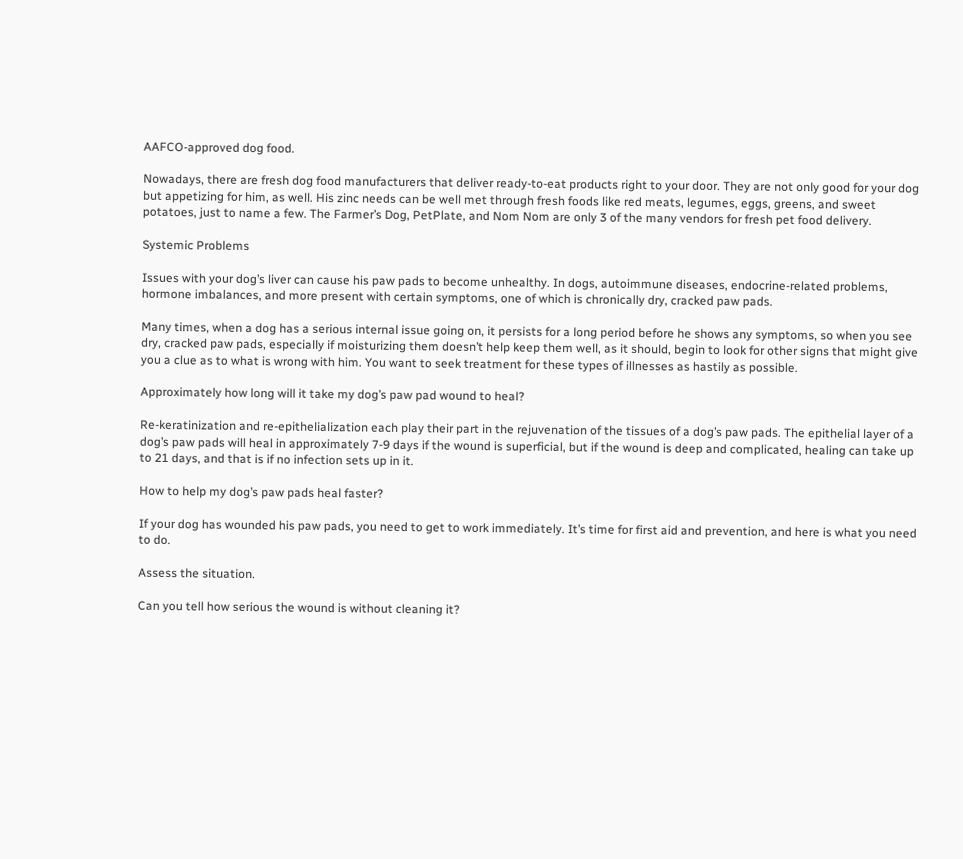AAFCO-approved dog food.

Nowadays, there are fresh dog food manufacturers that deliver ready-to-eat products right to your door. They are not only good for your dog but appetizing for him, as well. His zinc needs can be well met through fresh foods like red meats, legumes, eggs, greens, and sweet potatoes, just to name a few. The Farmer’s Dog, PetPlate, and Nom Nom are only 3 of the many vendors for fresh pet food delivery.

Systemic Problems

Issues with your dog’s liver can cause his paw pads to become unhealthy. In dogs, autoimmune diseases, endocrine-related problems, hormone imbalances, and more present with certain symptoms, one of which is chronically dry, cracked paw pads.

Many times, when a dog has a serious internal issue going on, it persists for a long period before he shows any symptoms, so when you see dry, cracked paw pads, especially if moisturizing them doesn’t help keep them well, as it should, begin to look for other signs that might give you a clue as to what is wrong with him. You want to seek treatment for these types of illnesses as hastily as possible.

Approximately how long will it take my dog’s paw pad wound to heal?

Re-keratinization and re-epithelialization each play their part in the rejuvenation of the tissues of a dog’s paw pads. The epithelial layer of a dog’s paw pads will heal in approximately 7-9 days if the wound is superficial, but if the wound is deep and complicated, healing can take up to 21 days, and that is if no infection sets up in it.

How to help my dog’s paw pads heal faster?

If your dog has wounded his paw pads, you need to get to work immediately. It’s time for first aid and prevention, and here is what you need to do.

Assess the situation.

Can you tell how serious the wound is without cleaning it?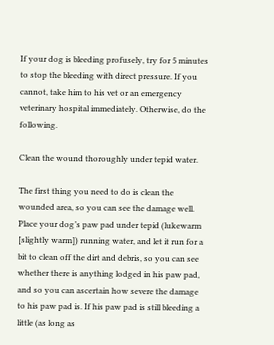If your dog is bleeding profusely, try for 5 minutes to stop the bleeding with direct pressure. If you cannot, take him to his vet or an emergency veterinary hospital immediately. Otherwise, do the following.

Clean the wound thoroughly under tepid water.

The first thing you need to do is clean the wounded area, so you can see the damage well. Place your dog’s paw pad under tepid (lukewarm [slightly warm]) running water, and let it run for a bit to clean off the dirt and debris, so you can see whether there is anything lodged in his paw pad, and so you can ascertain how severe the damage to his paw pad is. If his paw pad is still bleeding a little (as long as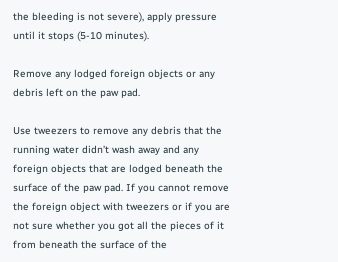the bleeding is not severe), apply pressure until it stops (5-10 minutes).

Remove any lodged foreign objects or any debris left on the paw pad.

Use tweezers to remove any debris that the running water didn’t wash away and any foreign objects that are lodged beneath the surface of the paw pad. If you cannot remove the foreign object with tweezers or if you are not sure whether you got all the pieces of it from beneath the surface of the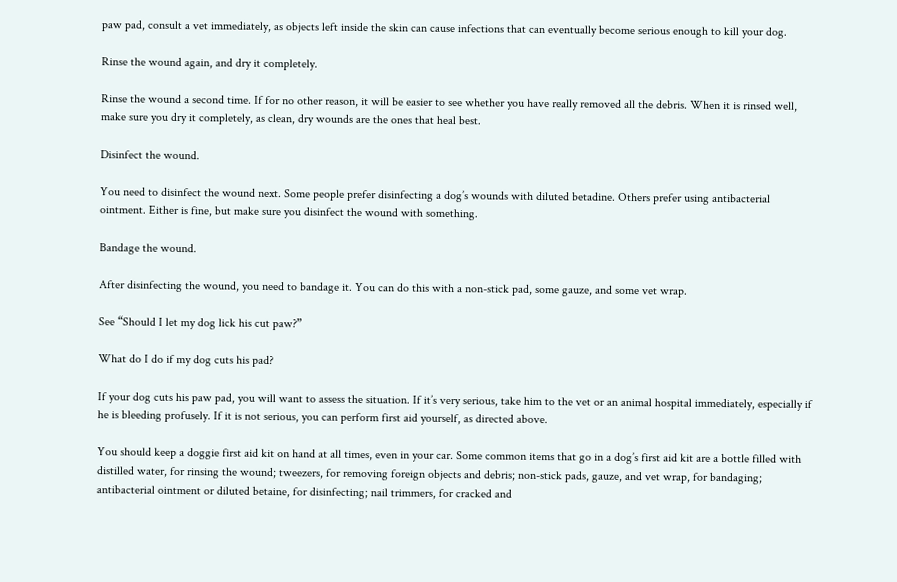paw pad, consult a vet immediately, as objects left inside the skin can cause infections that can eventually become serious enough to kill your dog.

Rinse the wound again, and dry it completely.

Rinse the wound a second time. If for no other reason, it will be easier to see whether you have really removed all the debris. When it is rinsed well, make sure you dry it completely, as clean, dry wounds are the ones that heal best.

Disinfect the wound.

You need to disinfect the wound next. Some people prefer disinfecting a dog’s wounds with diluted betadine. Others prefer using antibacterial ointment. Either is fine, but make sure you disinfect the wound with something.

Bandage the wound.

After disinfecting the wound, you need to bandage it. You can do this with a non-stick pad, some gauze, and some vet wrap.

See “Should I let my dog lick his cut paw?”

What do I do if my dog cuts his pad?

If your dog cuts his paw pad, you will want to assess the situation. If it’s very serious, take him to the vet or an animal hospital immediately, especially if he is bleeding profusely. If it is not serious, you can perform first aid yourself, as directed above.

You should keep a doggie first aid kit on hand at all times, even in your car. Some common items that go in a dog’s first aid kit are a bottle filled with distilled water, for rinsing the wound; tweezers, for removing foreign objects and debris; non-stick pads, gauze, and vet wrap, for bandaging; antibacterial ointment or diluted betaine, for disinfecting; nail trimmers, for cracked and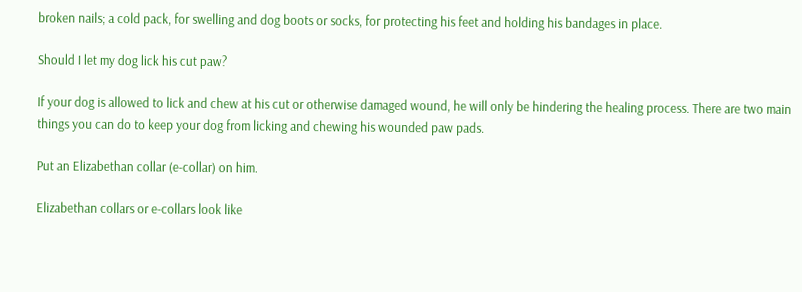broken nails; a cold pack, for swelling and dog boots or socks, for protecting his feet and holding his bandages in place.

Should I let my dog lick his cut paw?

If your dog is allowed to lick and chew at his cut or otherwise damaged wound, he will only be hindering the healing process. There are two main things you can do to keep your dog from licking and chewing his wounded paw pads.

Put an Elizabethan collar (e-collar) on him.

Elizabethan collars or e-collars look like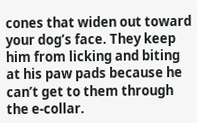cones that widen out toward your dog’s face. They keep him from licking and biting at his paw pads because he can’t get to them through the e-collar.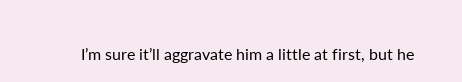I’m sure it’ll aggravate him a little at first, but he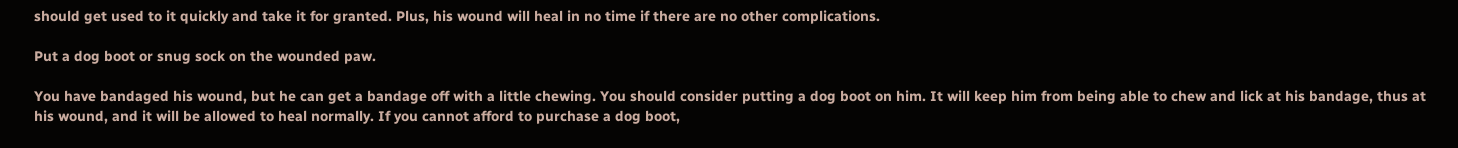should get used to it quickly and take it for granted. Plus, his wound will heal in no time if there are no other complications.

Put a dog boot or snug sock on the wounded paw.

You have bandaged his wound, but he can get a bandage off with a little chewing. You should consider putting a dog boot on him. It will keep him from being able to chew and lick at his bandage, thus at his wound, and it will be allowed to heal normally. If you cannot afford to purchase a dog boot,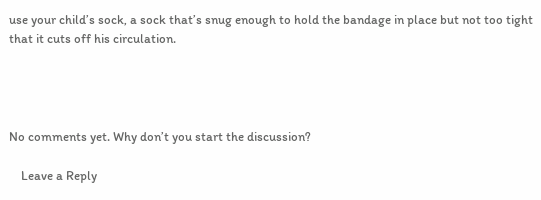use your child’s sock, a sock that’s snug enough to hold the bandage in place but not too tight that it cuts off his circulation.




No comments yet. Why don’t you start the discussion?

    Leave a Reply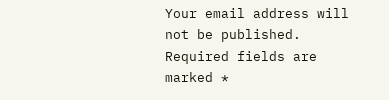Your email address will not be published. Required fields are marked *